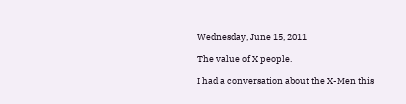Wednesday, June 15, 2011

The value of X people.

I had a conversation about the X-Men this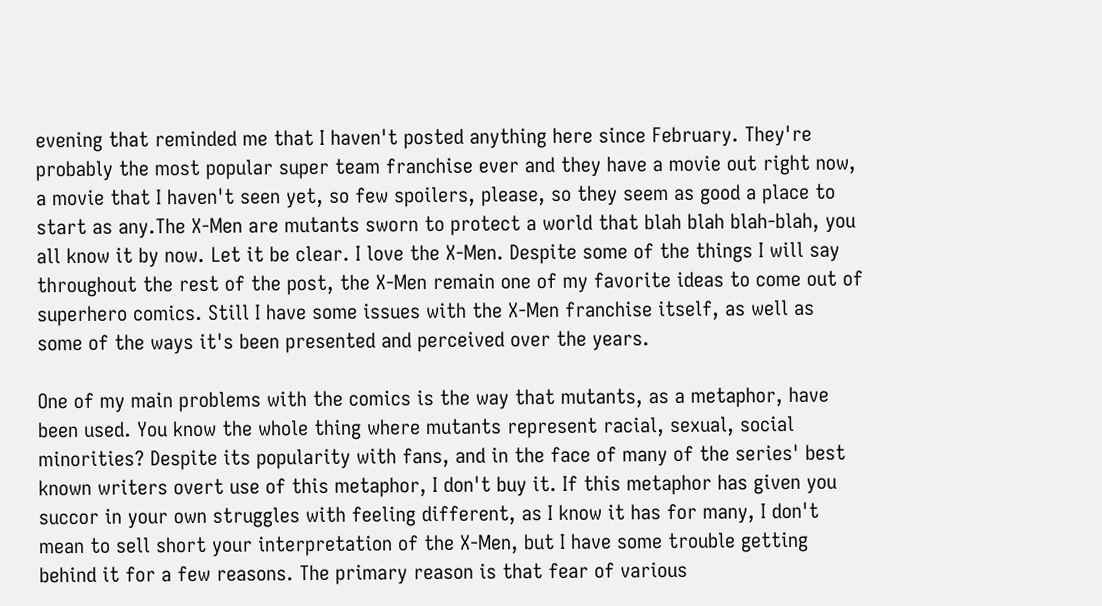evening that reminded me that I haven't posted anything here since February. They're probably the most popular super team franchise ever and they have a movie out right now, a movie that I haven't seen yet, so few spoilers, please, so they seem as good a place to start as any.The X-Men are mutants sworn to protect a world that blah blah blah-blah, you all know it by now. Let it be clear. I love the X-Men. Despite some of the things I will say throughout the rest of the post, the X-Men remain one of my favorite ideas to come out of superhero comics. Still I have some issues with the X-Men franchise itself, as well as some of the ways it's been presented and perceived over the years.

One of my main problems with the comics is the way that mutants, as a metaphor, have been used. You know the whole thing where mutants represent racial, sexual, social minorities? Despite its popularity with fans, and in the face of many of the series' best known writers overt use of this metaphor, I don't buy it. If this metaphor has given you succor in your own struggles with feeling different, as I know it has for many, I don't mean to sell short your interpretation of the X-Men, but I have some trouble getting behind it for a few reasons. The primary reason is that fear of various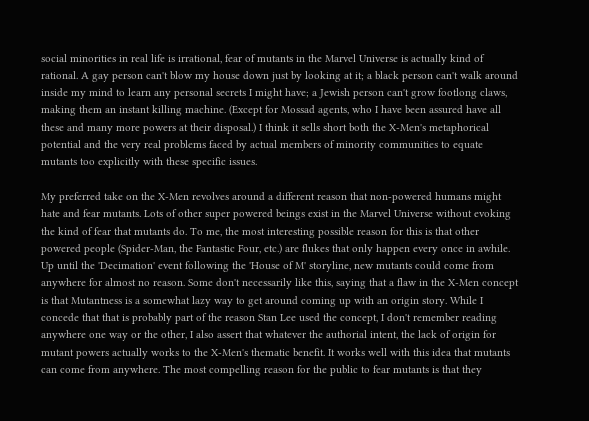social minorities in real life is irrational, fear of mutants in the Marvel Universe is actually kind of rational. A gay person can't blow my house down just by looking at it; a black person can't walk around inside my mind to learn any personal secrets I might have; a Jewish person can't grow footlong claws, making them an instant killing machine. (Except for Mossad agents, who I have been assured have all these and many more powers at their disposal.) I think it sells short both the X-Men's metaphorical potential and the very real problems faced by actual members of minority communities to equate mutants too explicitly with these specific issues.

My preferred take on the X-Men revolves around a different reason that non-powered humans might hate and fear mutants. Lots of other super powered beings exist in the Marvel Universe without evoking the kind of fear that mutants do. To me, the most interesting possible reason for this is that other powered people (Spider-Man, the Fantastic Four, etc.) are flukes that only happen every once in awhile. Up until the 'Decimation' event following the 'House of M' storyline, new mutants could come from anywhere for almost no reason. Some don't necessarily like this, saying that a flaw in the X-Men concept is that Mutantness is a somewhat lazy way to get around coming up with an origin story. While I concede that that is probably part of the reason Stan Lee used the concept, I don't remember reading anywhere one way or the other, I also assert that whatever the authorial intent, the lack of origin for mutant powers actually works to the X-Men's thematic benefit. It works well with this idea that mutants can come from anywhere. The most compelling reason for the public to fear mutants is that they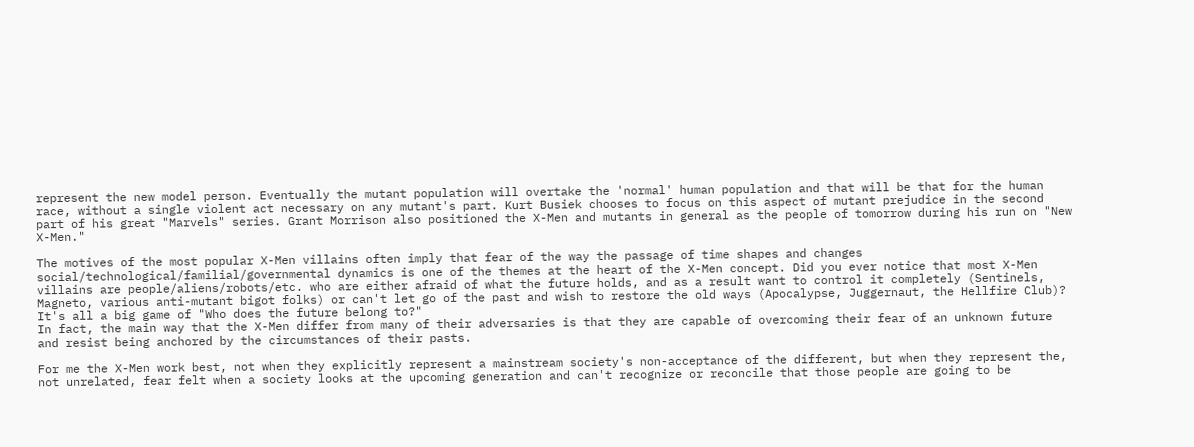represent the new model person. Eventually the mutant population will overtake the 'normal' human population and that will be that for the human race, without a single violent act necessary on any mutant's part. Kurt Busiek chooses to focus on this aspect of mutant prejudice in the second part of his great "Marvels" series. Grant Morrison also positioned the X-Men and mutants in general as the people of tomorrow during his run on "New X-Men."

The motives of the most popular X-Men villains often imply that fear of the way the passage of time shapes and changes social/technological/familial/governmental dynamics is one of the themes at the heart of the X-Men concept. Did you ever notice that most X-Men villains are people/aliens/robots/etc. who are either afraid of what the future holds, and as a result want to control it completely (Sentinels, Magneto, various anti-mutant bigot folks) or can't let go of the past and wish to restore the old ways (Apocalypse, Juggernaut, the Hellfire Club)?
It's all a big game of "Who does the future belong to?"
In fact, the main way that the X-Men differ from many of their adversaries is that they are capable of overcoming their fear of an unknown future and resist being anchored by the circumstances of their pasts.

For me the X-Men work best, not when they explicitly represent a mainstream society's non-acceptance of the different, but when they represent the, not unrelated, fear felt when a society looks at the upcoming generation and can't recognize or reconcile that those people are going to be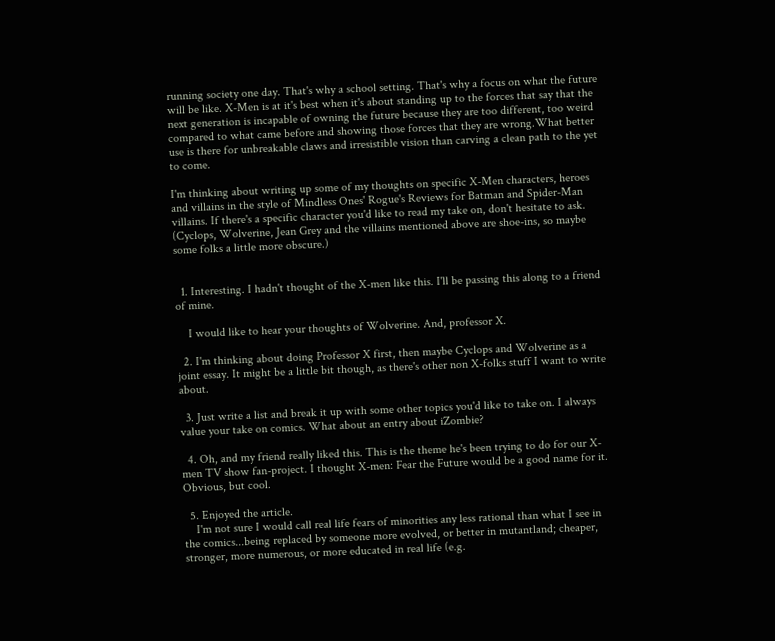running society one day. That's why a school setting. That's why a focus on what the future will be like. X-Men is at it's best when it's about standing up to the forces that say that the next generation is incapable of owning the future because they are too different, too weird compared to what came before and showing those forces that they are wrong.What better use is there for unbreakable claws and irresistible vision than carving a clean path to the yet to come.

I'm thinking about writing up some of my thoughts on specific X-Men characters, heroes and villains in the style of Mindless Ones' Rogue's Reviews for Batman and Spider-Man villains. If there's a specific character you'd like to read my take on, don't hesitate to ask. (Cyclops, Wolverine, Jean Grey and the villains mentioned above are shoe-ins, so maybe some folks a little more obscure.)


  1. Interesting. I hadn't thought of the X-men like this. I'll be passing this along to a friend of mine.

    I would like to hear your thoughts of Wolverine. And, professor X.

  2. I'm thinking about doing Professor X first, then maybe Cyclops and Wolverine as a joint essay. It might be a little bit though, as there's other non X-folks stuff I want to write about.

  3. Just write a list and break it up with some other topics you'd like to take on. I always value your take on comics. What about an entry about iZombie?

  4. Oh, and my friend really liked this. This is the theme he's been trying to do for our X-men TV show fan-project. I thought X-men: Fear the Future would be a good name for it. Obvious, but cool.

  5. Enjoyed the article.
    I'm not sure I would call real life fears of minorities any less rational than what I see in the comics...being replaced by someone more evolved, or better in mutantland; cheaper, stronger, more numerous, or more educated in real life (e.g.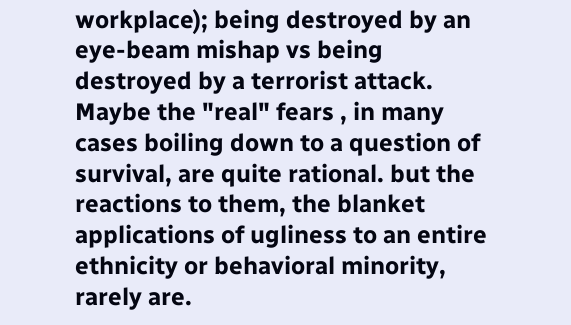workplace); being destroyed by an eye-beam mishap vs being destroyed by a terrorist attack. Maybe the "real" fears , in many cases boiling down to a question of survival, are quite rational. but the reactions to them, the blanket applications of ugliness to an entire ethnicity or behavioral minority, rarely are.